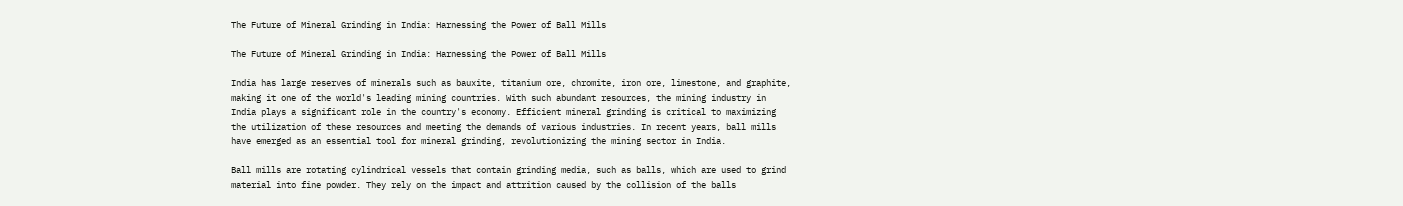The Future of Mineral Grinding in India: Harnessing the Power of Ball Mills

The Future of Mineral Grinding in India: Harnessing the Power of Ball Mills

India has large reserves of minerals such as bauxite, titanium ore, chromite, iron ore, limestone, and graphite, making it one of the world's leading mining countries. With such abundant resources, the mining industry in India plays a significant role in the country's economy. Efficient mineral grinding is critical to maximizing the utilization of these resources and meeting the demands of various industries. In recent years, ball mills have emerged as an essential tool for mineral grinding, revolutionizing the mining sector in India.

Ball mills are rotating cylindrical vessels that contain grinding media, such as balls, which are used to grind material into fine powder. They rely on the impact and attrition caused by the collision of the balls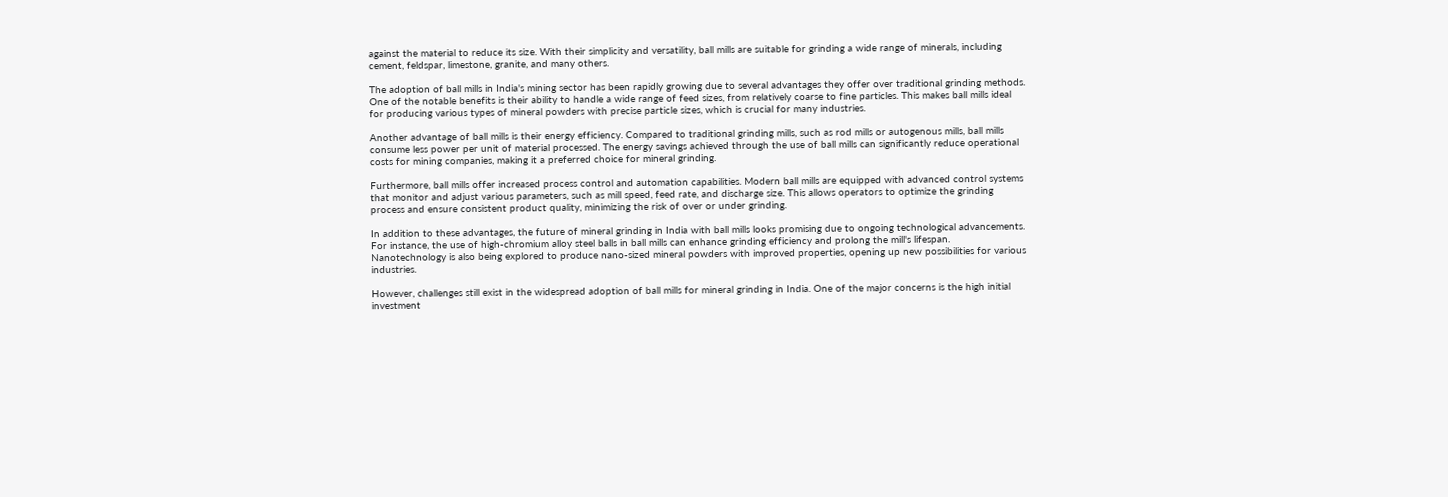against the material to reduce its size. With their simplicity and versatility, ball mills are suitable for grinding a wide range of minerals, including cement, feldspar, limestone, granite, and many others.

The adoption of ball mills in India's mining sector has been rapidly growing due to several advantages they offer over traditional grinding methods. One of the notable benefits is their ability to handle a wide range of feed sizes, from relatively coarse to fine particles. This makes ball mills ideal for producing various types of mineral powders with precise particle sizes, which is crucial for many industries.

Another advantage of ball mills is their energy efficiency. Compared to traditional grinding mills, such as rod mills or autogenous mills, ball mills consume less power per unit of material processed. The energy savings achieved through the use of ball mills can significantly reduce operational costs for mining companies, making it a preferred choice for mineral grinding.

Furthermore, ball mills offer increased process control and automation capabilities. Modern ball mills are equipped with advanced control systems that monitor and adjust various parameters, such as mill speed, feed rate, and discharge size. This allows operators to optimize the grinding process and ensure consistent product quality, minimizing the risk of over or under grinding.

In addition to these advantages, the future of mineral grinding in India with ball mills looks promising due to ongoing technological advancements. For instance, the use of high-chromium alloy steel balls in ball mills can enhance grinding efficiency and prolong the mill's lifespan. Nanotechnology is also being explored to produce nano-sized mineral powders with improved properties, opening up new possibilities for various industries.

However, challenges still exist in the widespread adoption of ball mills for mineral grinding in India. One of the major concerns is the high initial investment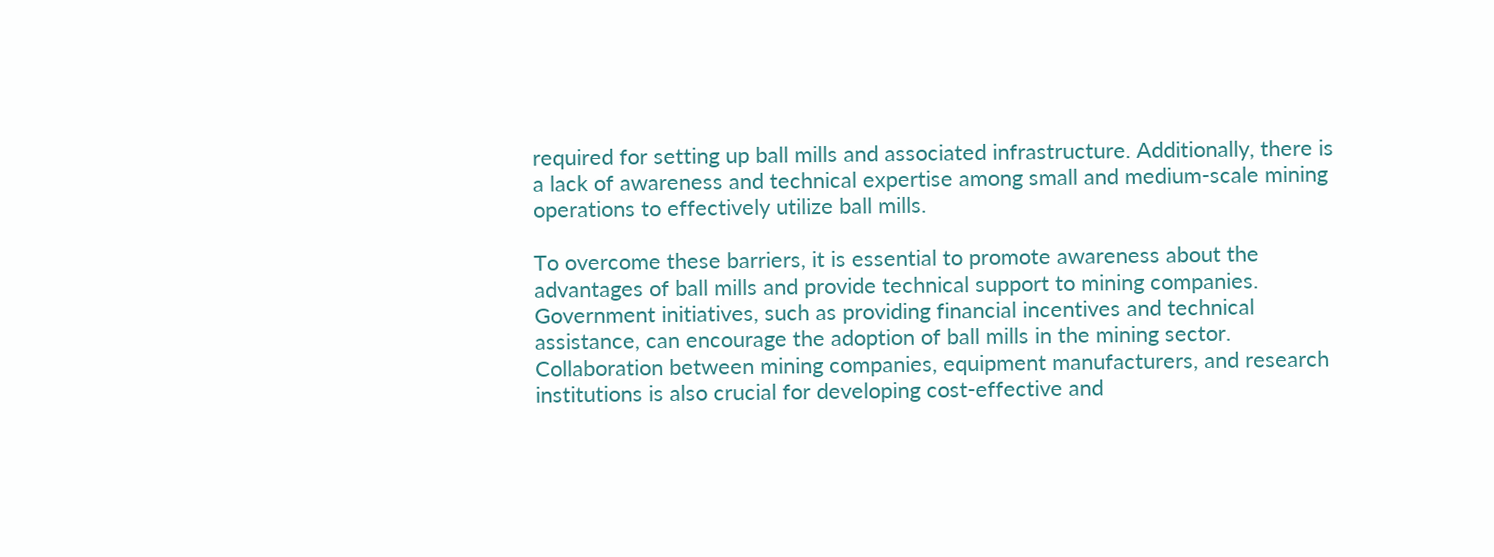required for setting up ball mills and associated infrastructure. Additionally, there is a lack of awareness and technical expertise among small and medium-scale mining operations to effectively utilize ball mills.

To overcome these barriers, it is essential to promote awareness about the advantages of ball mills and provide technical support to mining companies. Government initiatives, such as providing financial incentives and technical assistance, can encourage the adoption of ball mills in the mining sector. Collaboration between mining companies, equipment manufacturers, and research institutions is also crucial for developing cost-effective and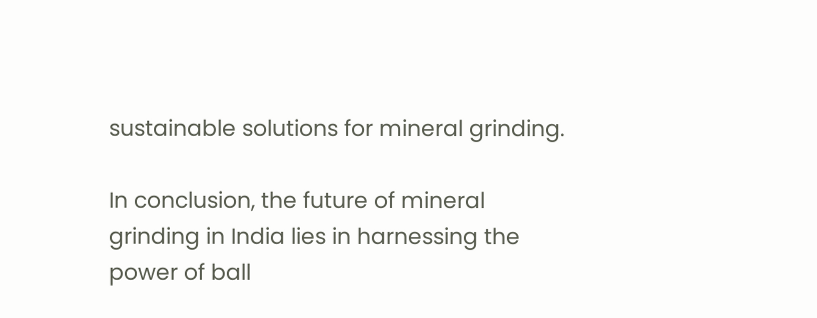sustainable solutions for mineral grinding.

In conclusion, the future of mineral grinding in India lies in harnessing the power of ball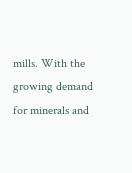mills. With the growing demand for minerals and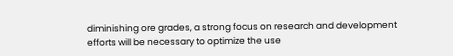diminishing ore grades, a strong focus on research and development efforts will be necessary to optimize the use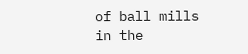of ball mills in the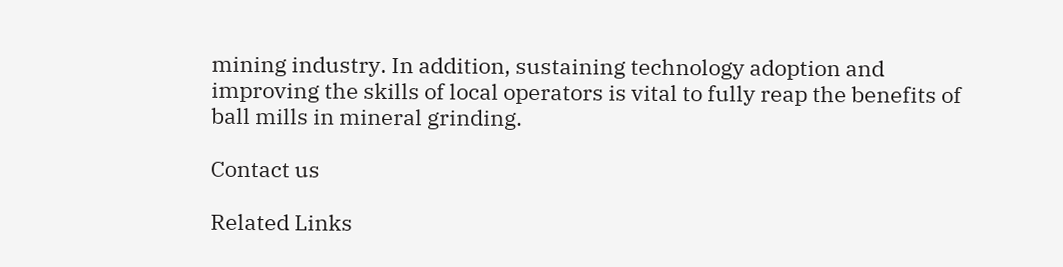mining industry. In addition, sustaining technology adoption and improving the skills of local operators is vital to fully reap the benefits of ball mills in mineral grinding.

Contact us

Related Links